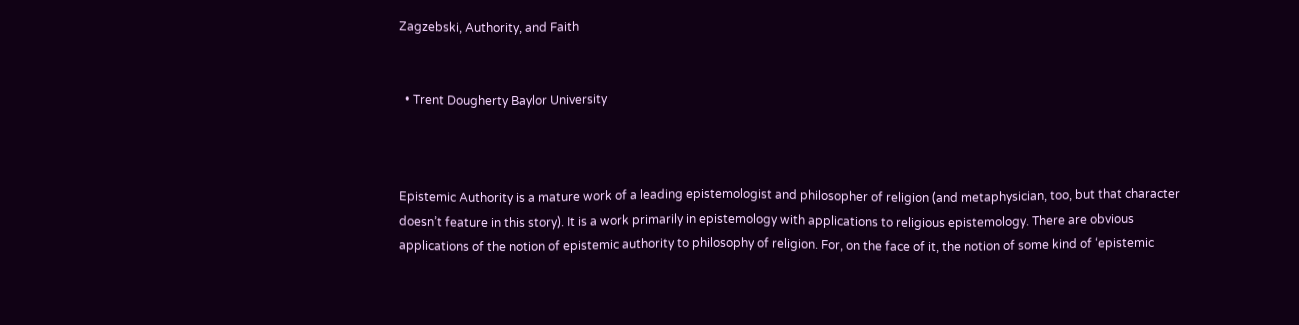Zagzebski, Authority, and Faith


  • Trent Dougherty Baylor University



Epistemic Authority is a mature work of a leading epistemologist and philosopher of religion (and metaphysician, too, but that character doesn’t feature in this story). It is a work primarily in epistemology with applications to religious epistemology. There are obvious applications of the notion of epistemic authority to philosophy of religion. For, on the face of it, the notion of some kind of ‘epistemic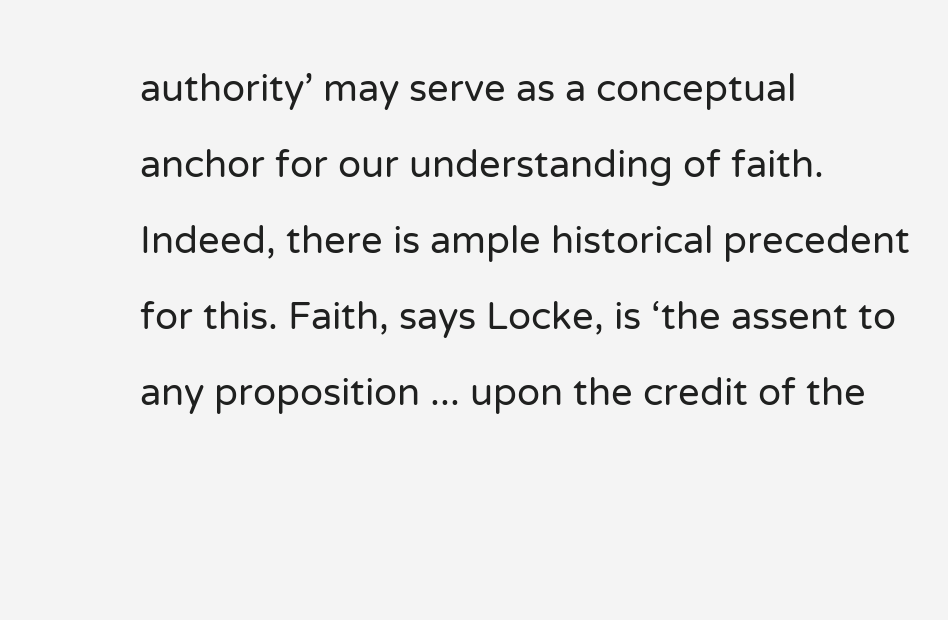authority’ may serve as a conceptual anchor for our understanding of faith. Indeed, there is ample historical precedent for this. Faith, says Locke, is ‘the assent to any proposition ... upon the credit of the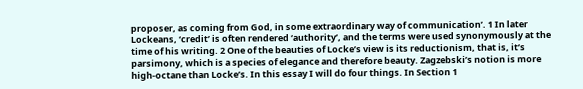proposer, as coming from God, in some extraordinary way of communication’. 1 In later Lockeans, ‘credit’ is often rendered ‘authority’, and the terms were used synonymously at the time of his writing. 2 One of the beauties of Locke’s view is its reductionism, that is, it’s parsimony, which is a species of elegance and therefore beauty. Zagzebski’s notion is more high-octane than Locke’s. In this essay I will do four things. In Section 1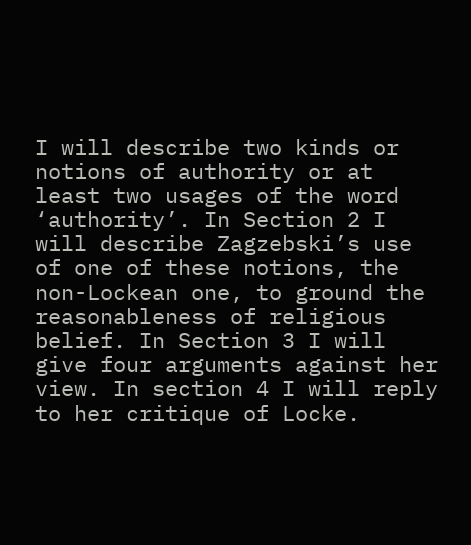I will describe two kinds or notions of authority or at least two usages of the word ‘authority’. In Section 2 I will describe Zagzebski’s use of one of these notions, the non-Lockean one, to ground the reasonableness of religious belief. In Section 3 I will give four arguments against her view. In section 4 I will reply to her critique of Locke.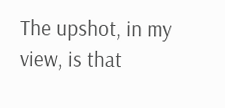The upshot, in my view, is that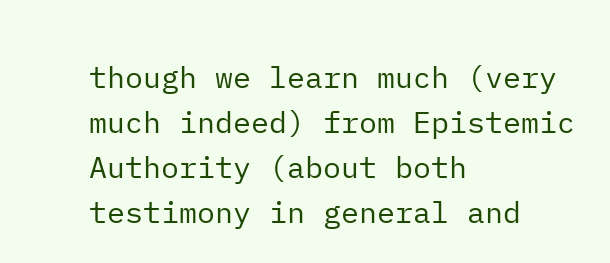though we learn much (very much indeed) from Epistemic Authority (about both testimony in general and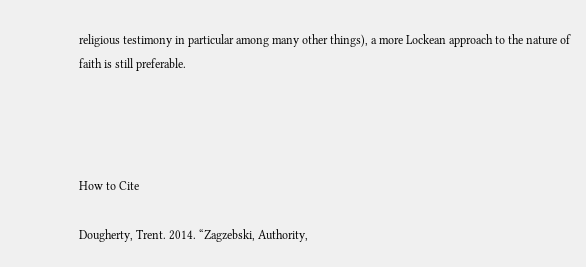religious testimony in particular among many other things), a more Lockean approach to the nature of faith is still preferable.




How to Cite

Dougherty, Trent. 2014. “Zagzebski, Authority,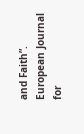and Faith”. European Journal for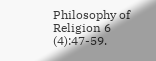Philosophy of Religion 6 (4):47-59.